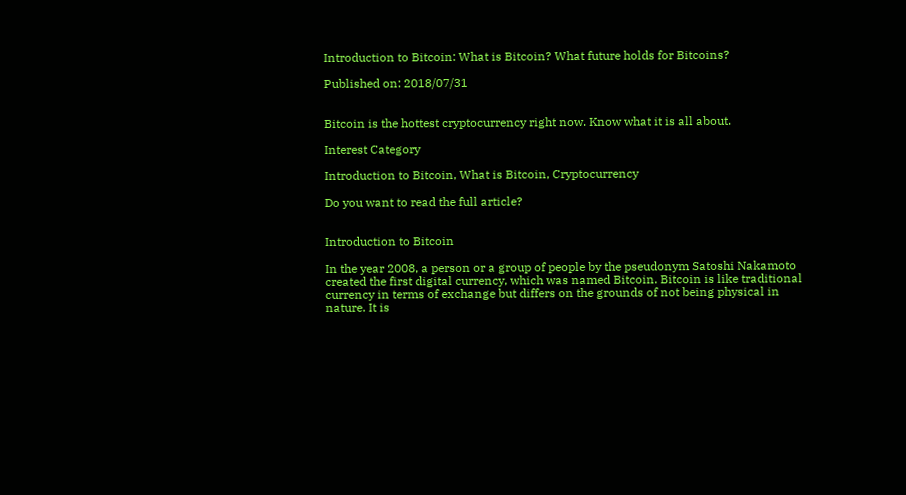Introduction to Bitcoin: What is Bitcoin? What future holds for Bitcoins?

Published on: 2018/07/31


Bitcoin is the hottest cryptocurrency right now. Know what it is all about.

Interest Category

Introduction to Bitcoin, What is Bitcoin, Cryptocurrency

Do you want to read the full article?


Introduction to Bitcoin

In the year 2008, a person or a group of people by the pseudonym Satoshi Nakamoto created the first digital currency, which was named Bitcoin. Bitcoin is like traditional currency in terms of exchange but differs on the grounds of not being physical in nature. It is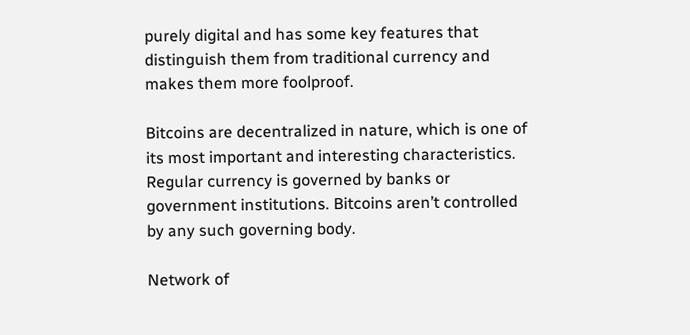purely digital and has some key features that distinguish them from traditional currency and makes them more foolproof.

Bitcoins are decentralized in nature, which is one of its most important and interesting characteristics. Regular currency is governed by banks or government institutions. Bitcoins aren’t controlled by any such governing body.

Network of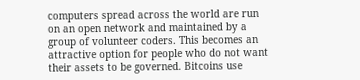computers spread across the world are run on an open network and maintained by a group of volunteer coders. This becomes an attractive option for people who do not want their assets to be governed. Bitcoins use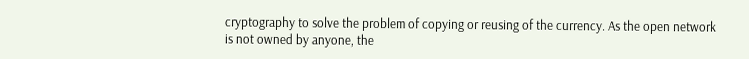cryptography to solve the problem of copying or reusing of the currency. As the open network is not owned by anyone, the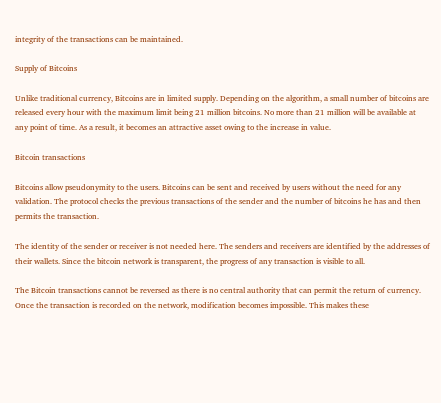integrity of the transactions can be maintained.

Supply of Bitcoins

Unlike traditional currency, Bitcoins are in limited supply. Depending on the algorithm, a small number of bitcoins are released every hour with the maximum limit being 21 million bitcoins. No more than 21 million will be available at any point of time. As a result, it becomes an attractive asset owing to the increase in value.

Bitcoin transactions

Bitcoins allow pseudonymity to the users. Bitcoins can be sent and received by users without the need for any validation. The protocol checks the previous transactions of the sender and the number of bitcoins he has and then permits the transaction.

The identity of the sender or receiver is not needed here. The senders and receivers are identified by the addresses of their wallets. Since the bitcoin network is transparent, the progress of any transaction is visible to all.

The Bitcoin transactions cannot be reversed as there is no central authority that can permit the return of currency. Once the transaction is recorded on the network, modification becomes impossible. This makes these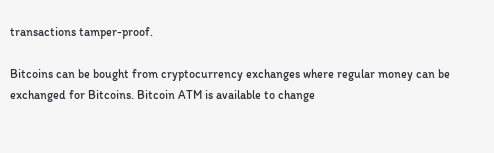transactions tamper-proof.

Bitcoins can be bought from cryptocurrency exchanges where regular money can be exchanged for Bitcoins. Bitcoin ATM is available to change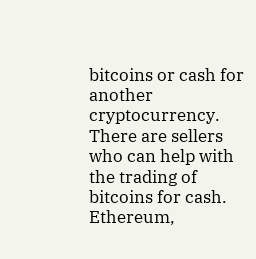bitcoins or cash for another cryptocurrency. There are sellers who can help with the trading of bitcoins for cash. Ethereum,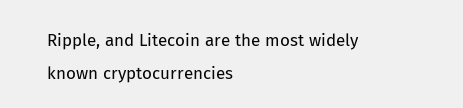Ripple, and Litecoin are the most widely known cryptocurrencies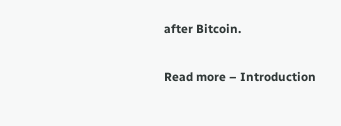after Bitcoin.

Read more – Introduction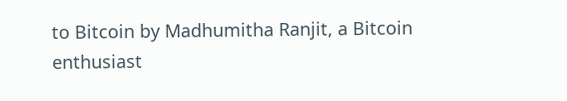to Bitcoin by Madhumitha Ranjit, a Bitcoin enthusiast